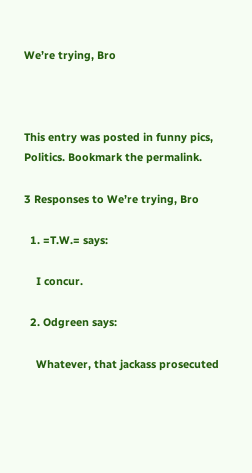We’re trying, Bro



This entry was posted in funny pics, Politics. Bookmark the permalink.

3 Responses to We’re trying, Bro

  1. =T.W.= says:

    I concur.

  2. Odgreen says:

    Whatever, that jackass prosecuted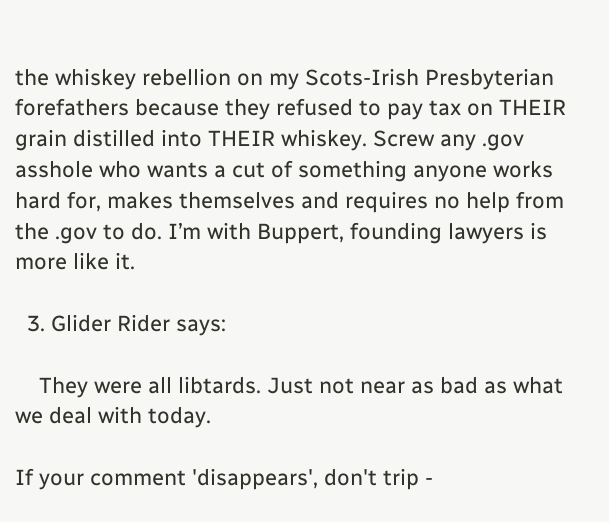the whiskey rebellion on my Scots-Irish Presbyterian forefathers because they refused to pay tax on THEIR grain distilled into THEIR whiskey. Screw any .gov asshole who wants a cut of something anyone works hard for, makes themselves and requires no help from the .gov to do. I’m with Buppert, founding lawyers is more like it.

  3. Glider Rider says:

    They were all libtards. Just not near as bad as what we deal with today.

If your comment 'disappears', don't trip -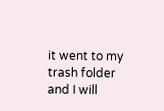it went to my trash folder and I will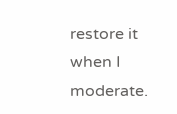restore it when I moderate.